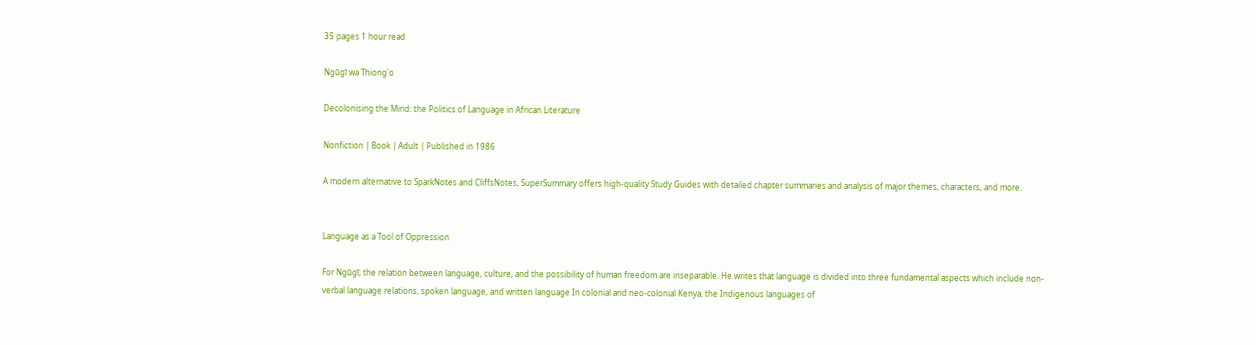35 pages 1 hour read

Ngũgĩ wa Thiong'o

Decolonising the Mind: the Politics of Language in African Literature

Nonfiction | Book | Adult | Published in 1986

A modern alternative to SparkNotes and CliffsNotes, SuperSummary offers high-quality Study Guides with detailed chapter summaries and analysis of major themes, characters, and more.


Language as a Tool of Oppression

For Ngũgĩ, the relation between language, culture, and the possibility of human freedom are inseparable. He writes that language is divided into three fundamental aspects which include non-verbal language relations, spoken language, and written language In colonial and neo-colonial Kenya, the Indigenous languages of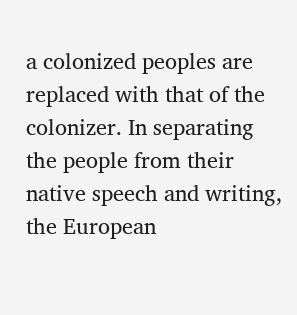a colonized peoples are replaced with that of the colonizer. In separating the people from their native speech and writing, the European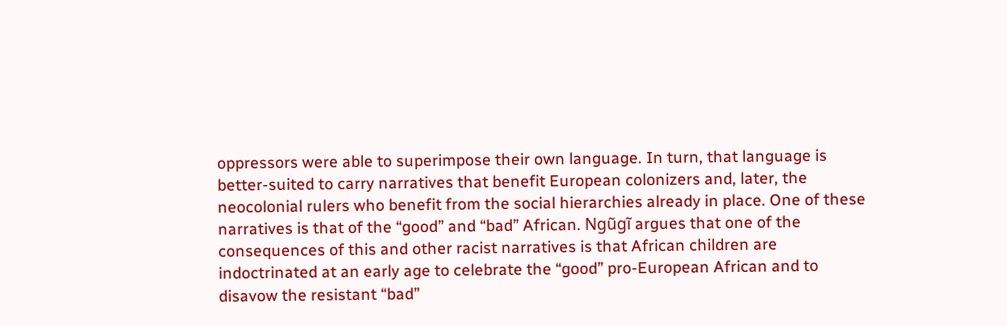oppressors were able to superimpose their own language. In turn, that language is better-suited to carry narratives that benefit European colonizers and, later, the neocolonial rulers who benefit from the social hierarchies already in place. One of these narratives is that of the “good” and “bad” African. Ngũgĩ argues that one of the consequences of this and other racist narratives is that African children are indoctrinated at an early age to celebrate the “good” pro-European African and to disavow the resistant “bad”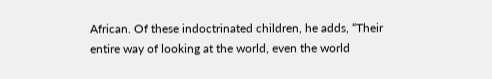African. Of these indoctrinated children, he adds, “Their entire way of looking at the world, even the world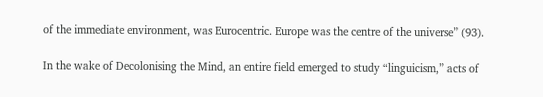of the immediate environment, was Eurocentric. Europe was the centre of the universe” (93).

In the wake of Decolonising the Mind, an entire field emerged to study “linguicism,” acts of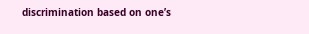discrimination based on one’s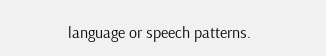language or speech patterns.